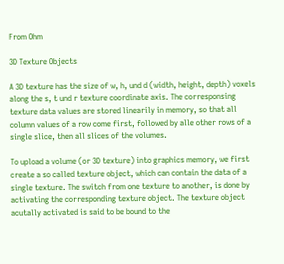From Ohm

3D Texture Objects

A 3D texture has the size of w, h, und d (width, height, depth) voxels along the s, t und r texture coordinate axis. The corresponsing texture data values are stored linearily in memory, so that all column values of a row come first, followed by alle other rows of a single slice, then all slices of the volumes.

To upload a volume (or 3D texture) into graphics memory, we first create a so called texture object, which can contain the data of a single texture. The switch from one texture to another, is done by activating the corresponding texture object. The texture object acutally activated is said to be bound to the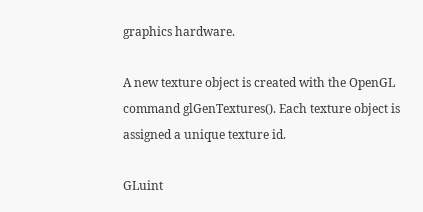graphics hardware.

A new texture object is created with the OpenGL command glGenTextures(). Each texture object is assigned a unique texture id.

GLuint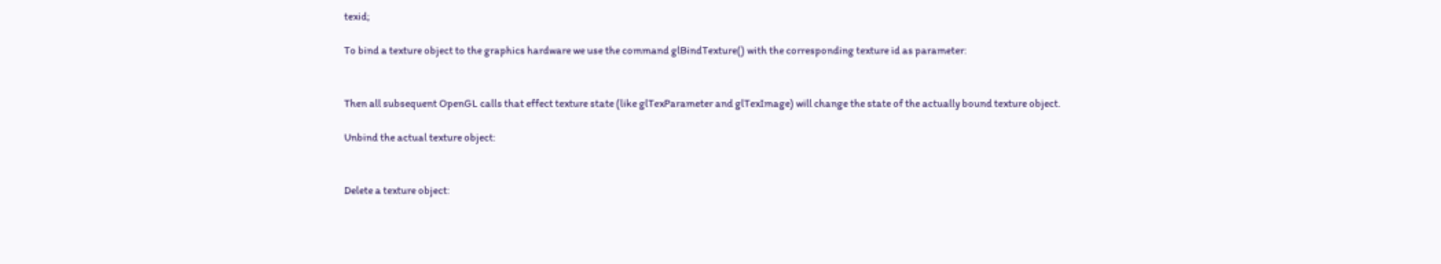texid;

To bind a texture object to the graphics hardware we use the command glBindTexture() with the corresponding texture id as parameter:


Then all subsequent OpenGL calls that effect texture state (like glTexParameter and glTexImage) will change the state of the actually bound texture object.

Unbind the actual texture object:


Delete a texture object: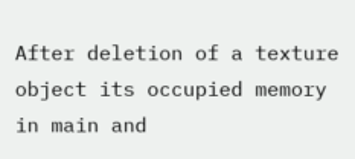After deletion of a texture object its occupied memory in main and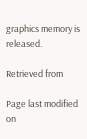graphics memory is released.

Retrieved from

Page last modified on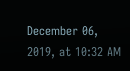December 06, 2019, at 10:32 AM